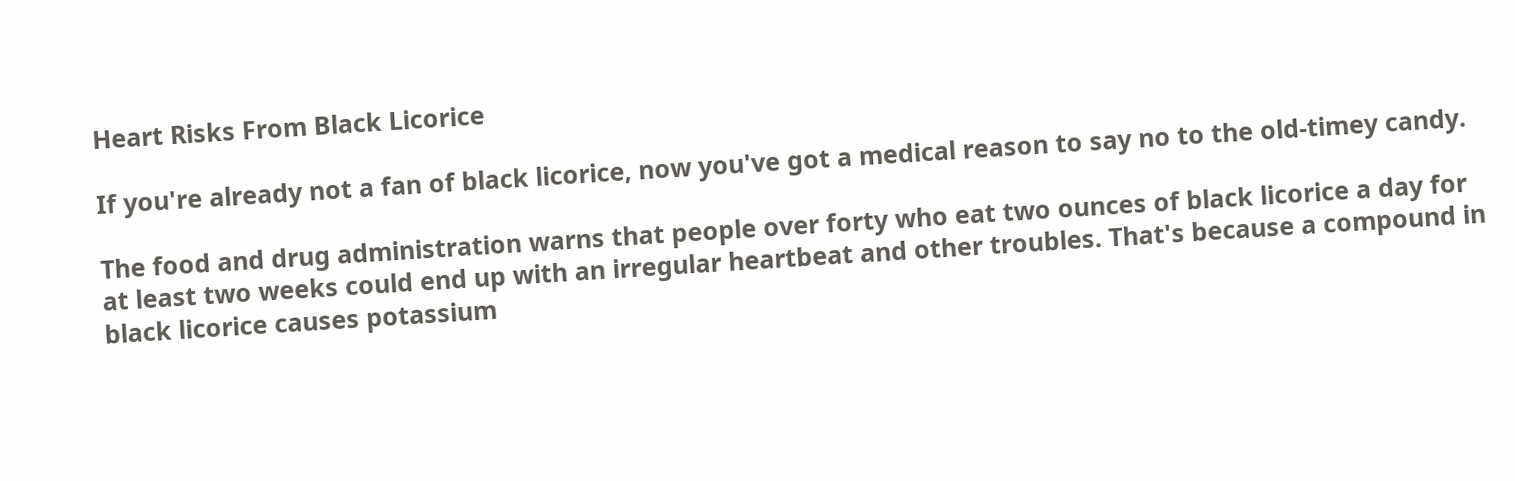Heart Risks From Black Licorice

If you're already not a fan of black licorice, now you've got a medical reason to say no to the old-timey candy.

The food and drug administration warns that people over forty who eat two ounces of black licorice a day for at least two weeks could end up with an irregular heartbeat and other troubles. That's because a compound in black licorice causes potassium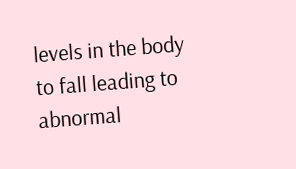levels in the body to fall leading to abnormal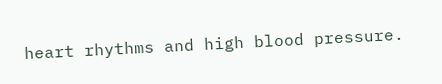heart rhythms and high blood pressure.